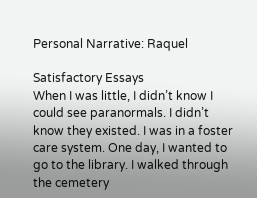Personal Narrative: Raquel

Satisfactory Essays
When I was little, I didn’t know I could see paranormals. I didn’t know they existed. I was in a foster care system. One day, I wanted to go to the library. I walked through the cemetery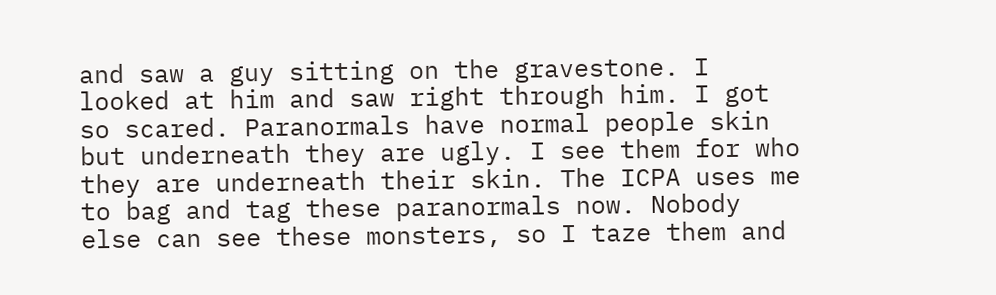and saw a guy sitting on the gravestone. I looked at him and saw right through him. I got so scared. Paranormals have normal people skin but underneath they are ugly. I see them for who they are underneath their skin. The ICPA uses me to bag and tag these paranormals now. Nobody else can see these monsters, so I taze them and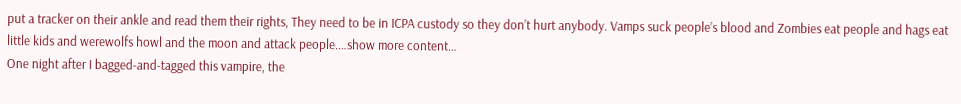put a tracker on their ankle and read them their rights, They need to be in ICPA custody so they don’t hurt anybody. Vamps suck people’s blood and Zombies eat people and hags eat little kids and werewolfs howl and the moon and attack people.…show more content…
One night after I bagged-and-tagged this vampire, the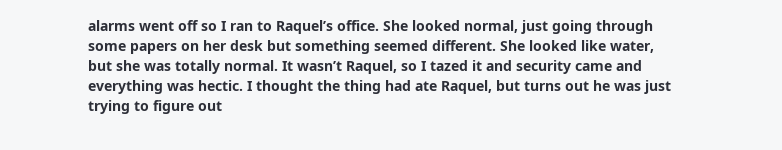alarms went off so I ran to Raquel’s office. She looked normal, just going through some papers on her desk but something seemed different. She looked like water, but she was totally normal. It wasn’t Raquel, so I tazed it and security came and everything was hectic. I thought the thing had ate Raquel, but turns out he was just trying to figure out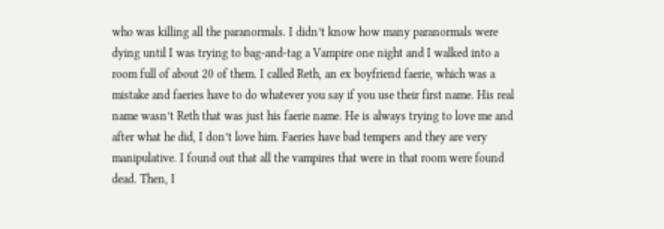who was killing all the paranormals. I didn’t know how many paranormals were dying until I was trying to bag-and-tag a Vampire one night and I walked into a room full of about 20 of them. I called Reth, an ex boyfriend faerie, which was a mistake and faeries have to do whatever you say if you use their first name. His real name wasn’t Reth that was just his faerie name. He is always trying to love me and after what he did, I don’t love him. Faeries have bad tempers and they are very manipulative. I found out that all the vampires that were in that room were found dead. Then, I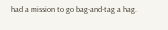had a mission to go bag-and-tag a hag.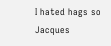I hated hags so Jacques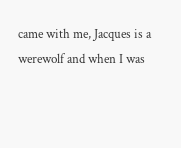came with me, Jacques is a werewolf and when I was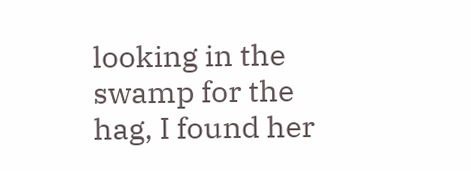looking in the swamp for the hag, I found her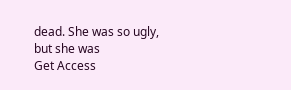dead. She was so ugly, but she was
Get Access